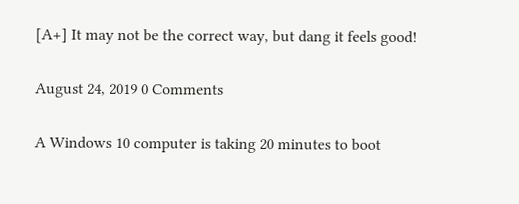[A+] It may not be the correct way, but dang it feels good!

August 24, 2019 0 Comments

A Windows 10 computer is taking 20 minutes to boot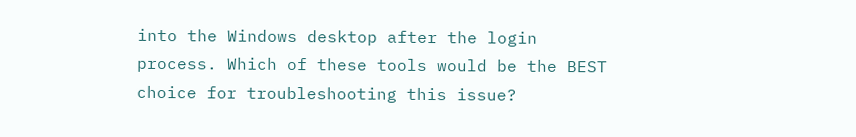into the Windows desktop after the login process. Which of these tools would be the BEST choice for troubleshooting this issue?